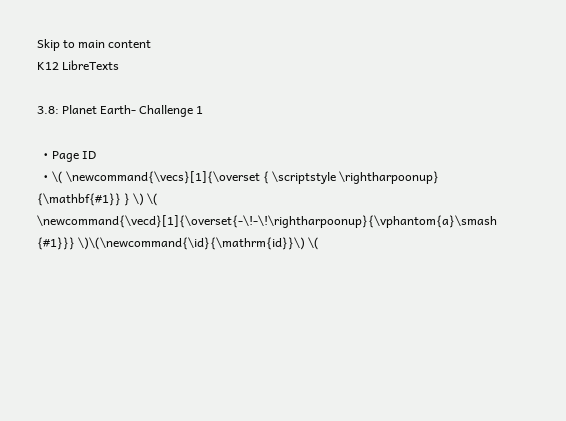Skip to main content
K12 LibreTexts

3.8: Planet Earth- Challenge 1

  • Page ID
  • \( \newcommand{\vecs}[1]{\overset { \scriptstyle \rightharpoonup} {\mathbf{#1}} } \) \( \newcommand{\vecd}[1]{\overset{-\!-\!\rightharpoonup}{\vphantom{a}\smash {#1}}} \)\(\newcommand{\id}{\mathrm{id}}\) \(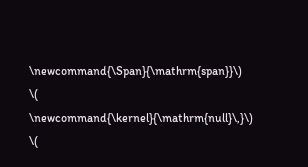\newcommand{\Span}{\mathrm{span}}\) \( \newcommand{\kernel}{\mathrm{null}\,}\) \(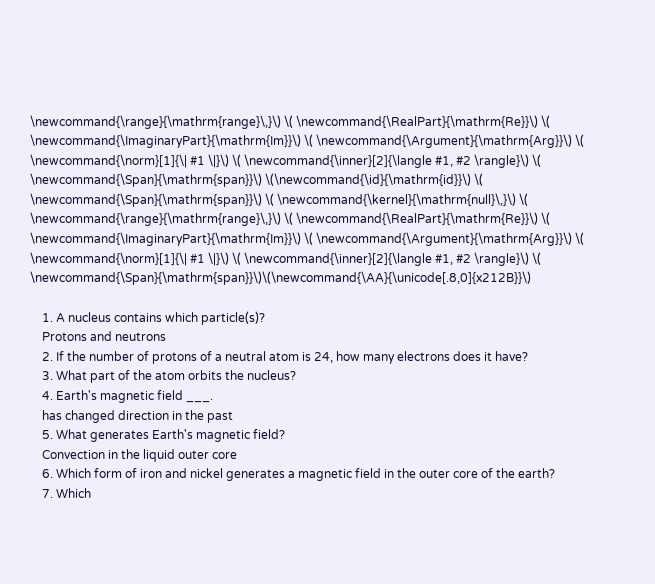\newcommand{\range}{\mathrm{range}\,}\) \( \newcommand{\RealPart}{\mathrm{Re}}\) \( \newcommand{\ImaginaryPart}{\mathrm{Im}}\) \( \newcommand{\Argument}{\mathrm{Arg}}\) \( \newcommand{\norm}[1]{\| #1 \|}\) \( \newcommand{\inner}[2]{\langle #1, #2 \rangle}\) \( \newcommand{\Span}{\mathrm{span}}\) \(\newcommand{\id}{\mathrm{id}}\) \( \newcommand{\Span}{\mathrm{span}}\) \( \newcommand{\kernel}{\mathrm{null}\,}\) \( \newcommand{\range}{\mathrm{range}\,}\) \( \newcommand{\RealPart}{\mathrm{Re}}\) \( \newcommand{\ImaginaryPart}{\mathrm{Im}}\) \( \newcommand{\Argument}{\mathrm{Arg}}\) \( \newcommand{\norm}[1]{\| #1 \|}\) \( \newcommand{\inner}[2]{\langle #1, #2 \rangle}\) \( \newcommand{\Span}{\mathrm{span}}\)\(\newcommand{\AA}{\unicode[.8,0]{x212B}}\)

    1. A nucleus contains which particle(s)?
    Protons and neutrons
    2. If the number of protons of a neutral atom is 24, how many electrons does it have?
    3. What part of the atom orbits the nucleus?
    4. Earth's magnetic field ___.
    has changed direction in the past
    5. What generates Earth's magnetic field?
    Convection in the liquid outer core
    6. Which form of iron and nickel generates a magnetic field in the outer core of the earth?
    7. Which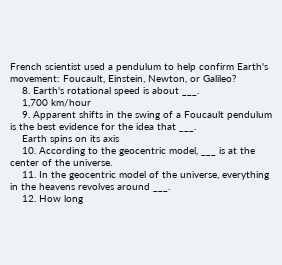French scientist used a pendulum to help confirm Earth's movement: Foucault, Einstein, Newton, or Galileo?
    8. Earth's rotational speed is about ___.
    1,700 km/hour
    9. Apparent shifts in the swing of a Foucault pendulum is the best evidence for the idea that ___.
    Earth spins on its axis
    10. According to the geocentric model, ___ is at the center of the universe.
    11. In the geocentric model of the universe, everything in the heavens revolves around ___.
    12. How long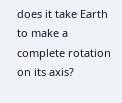does it take Earth to make a complete rotation on its axis?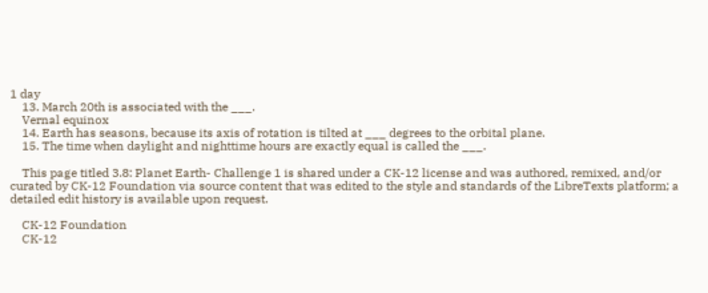1 day
    13. March 20th is associated with the ___.
    Vernal equinox
    14. Earth has seasons, because its axis of rotation is tilted at ___ degrees to the orbital plane.
    15. The time when daylight and nighttime hours are exactly equal is called the ___.

    This page titled 3.8: Planet Earth- Challenge 1 is shared under a CK-12 license and was authored, remixed, and/or curated by CK-12 Foundation via source content that was edited to the style and standards of the LibreTexts platform; a detailed edit history is available upon request.

    CK-12 Foundation
    CK-12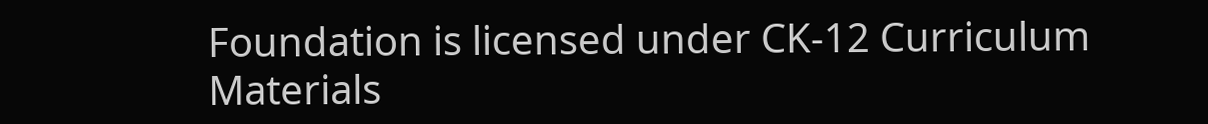Foundation is licensed under CK-12 Curriculum Materials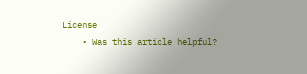License
    • Was this article helpful?